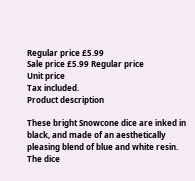Regular price £5.99
Sale price £5.99 Regular price
Unit price
Tax included.
Product description

These bright Snowcone dice are inked in black, and made of an aesthetically pleasing blend of blue and white resin. The dice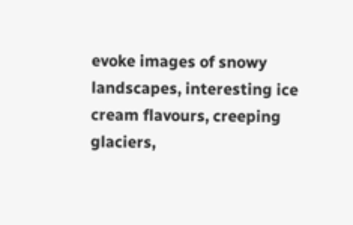evoke images of snowy landscapes, interesting ice cream flavours, creeping glaciers,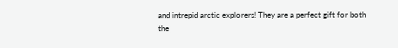and intrepid arctic explorers! They are a perfect gift for both the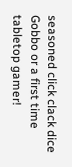seasoned click clack dice Gobbo or a first time tabletop gamer!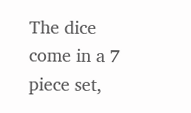The dice come in a 7 piece set,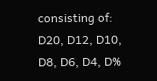consisting of: D20, D12, D10, D8, D6, D4, D%